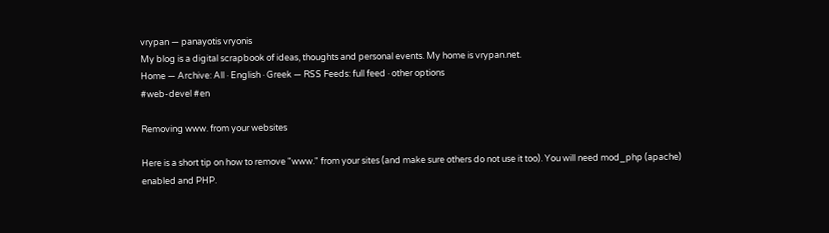vrypan — panayotis vryonis
My blog is a digital scrapbook of ideas, thoughts and personal events. My home is vrypan.net.
Home — Archive: All · English · Greek — RSS Feeds: full feed · other options
#web-devel #en

Removing www. from your websites

Here is a short tip on how to remove "www." from your sites (and make sure others do not use it too). You will need mod_php (apache) enabled and PHP.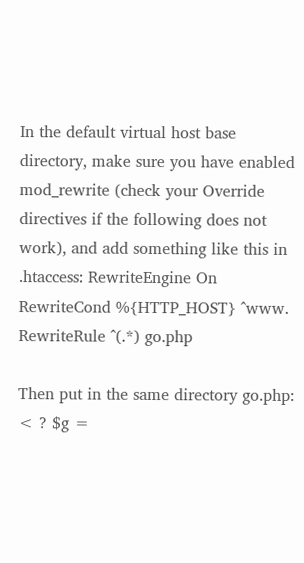In the default virtual host base directory, make sure you have enabled mod_rewrite (check your Override directives if the following does not work), and add something like this in .htaccess: RewriteEngine On RewriteCond %{HTTP_HOST} ^www. RewriteRule ^(.*) go.php

Then put in the same directory go.php: < ? $g =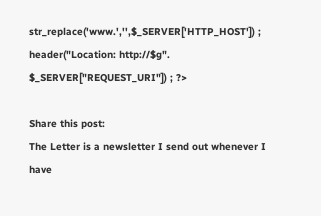str_replace('www.','',$_SERVER['HTTP_HOST']) ; header("Location: http://$g". $_SERVER["REQUEST_URI"]) ; ?>

Share this post:
The Letter is a newsletter I send out whenever I have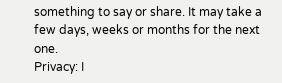something to say or share. It may take a few days, weeks or months for the next one.
Privacy: I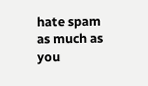hate spam as much as you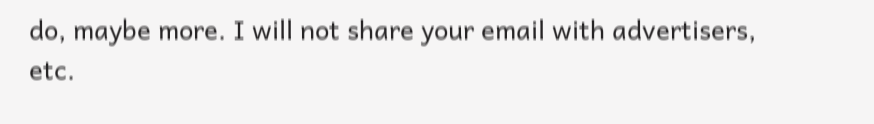do, maybe more. I will not share your email with advertisers, etc.